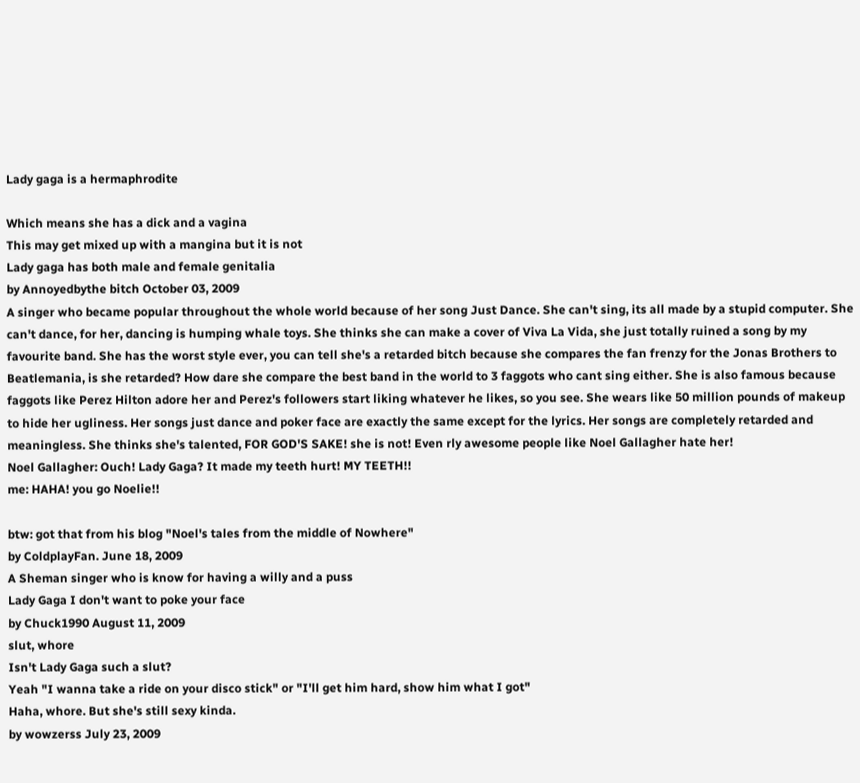Lady gaga is a hermaphrodite

Which means she has a dick and a vagina
This may get mixed up with a mangina but it is not
Lady gaga has both male and female genitalia
by Annoyedbythe bitch October 03, 2009
A singer who became popular throughout the whole world because of her song Just Dance. She can't sing, its all made by a stupid computer. She can't dance, for her, dancing is humping whale toys. She thinks she can make a cover of Viva La Vida, she just totally ruined a song by my favourite band. She has the worst style ever, you can tell she's a retarded bitch because she compares the fan frenzy for the Jonas Brothers to Beatlemania, is she retarded? How dare she compare the best band in the world to 3 faggots who cant sing either. She is also famous because faggots like Perez Hilton adore her and Perez's followers start liking whatever he likes, so you see. She wears like 50 million pounds of makeup to hide her ugliness. Her songs just dance and poker face are exactly the same except for the lyrics. Her songs are completely retarded and meaningless. She thinks she's talented, FOR GOD'S SAKE! she is not! Even rly awesome people like Noel Gallagher hate her!
Noel Gallagher: Ouch! Lady Gaga? It made my teeth hurt! MY TEETH!!
me: HAHA! you go Noelie!!

btw: got that from his blog "Noel's tales from the middle of Nowhere"
by ColdplayFan. June 18, 2009
A Sheman singer who is know for having a willy and a puss
Lady Gaga I don't want to poke your face
by Chuck1990 August 11, 2009
slut, whore
Isn't Lady Gaga such a slut?
Yeah "I wanna take a ride on your disco stick" or "I'll get him hard, show him what I got"
Haha, whore. But she's still sexy kinda.
by wowzerss July 23, 2009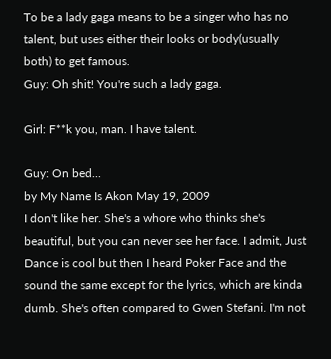To be a lady gaga means to be a singer who has no talent, but uses either their looks or body(usually both) to get famous.
Guy: Oh shit! You're such a lady gaga.

Girl: F**k you, man. I have talent.

Guy: On bed...
by My Name Is Akon May 19, 2009
I don't like her. She's a whore who thinks she's beautiful, but you can never see her face. I admit, Just Dance is cool but then I heard Poker Face and the sound the same except for the lyrics, which are kinda dumb. She's often compared to Gwen Stefani. I'm not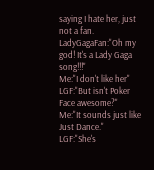saying I hate her, just not a fan.
LadyGagaFan:"Oh my god! It's a Lady Gaga song!!!"
Me:"I don't like her"
LGF:"But isn't Poker Face awesome?"
Me:"It sounds just like Just Dance."
LGF:"She's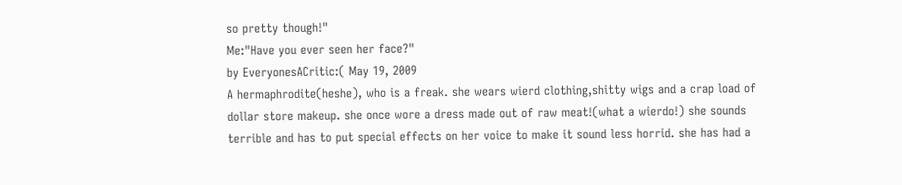so pretty though!"
Me:"Have you ever seen her face?"
by EveryonesACritic:( May 19, 2009
A hermaphrodite(heshe), who is a freak. she wears wierd clothing,shitty wigs and a crap load of dollar store makeup. she once wore a dress made out of raw meat!(what a wierdo!) she sounds terrible and has to put special effects on her voice to make it sound less horrid. she has had a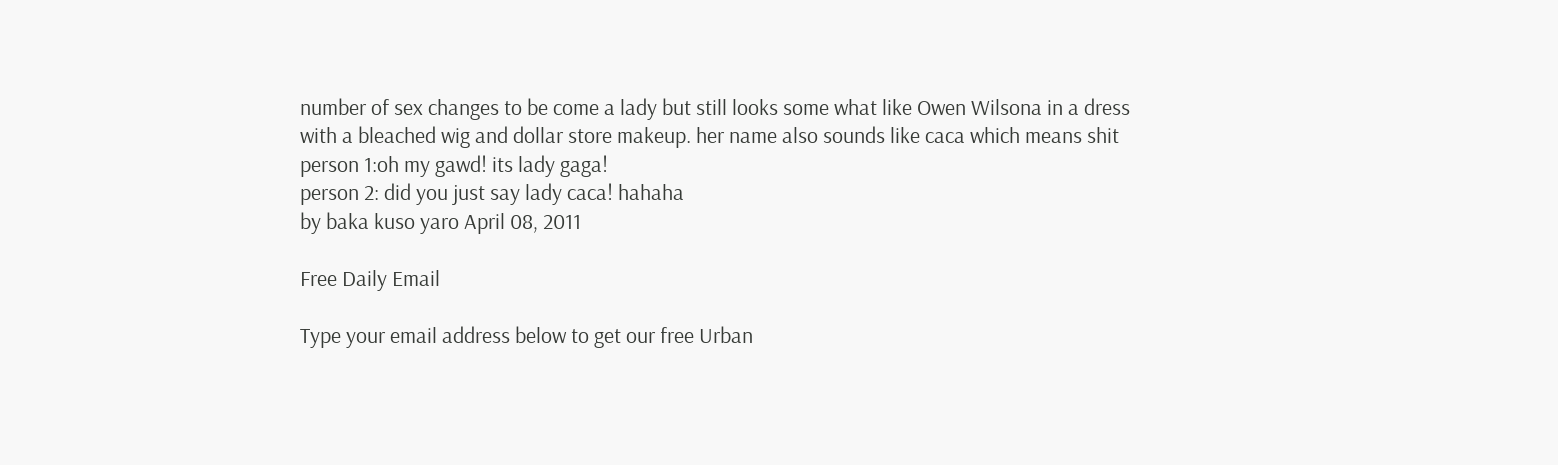number of sex changes to be come a lady but still looks some what like Owen Wilsona in a dress with a bleached wig and dollar store makeup. her name also sounds like caca which means shit
person 1:oh my gawd! its lady gaga!
person 2: did you just say lady caca! hahaha
by baka kuso yaro April 08, 2011

Free Daily Email

Type your email address below to get our free Urban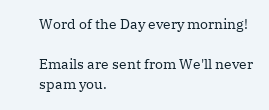Word of the Day every morning!

Emails are sent from We'll never spam you.